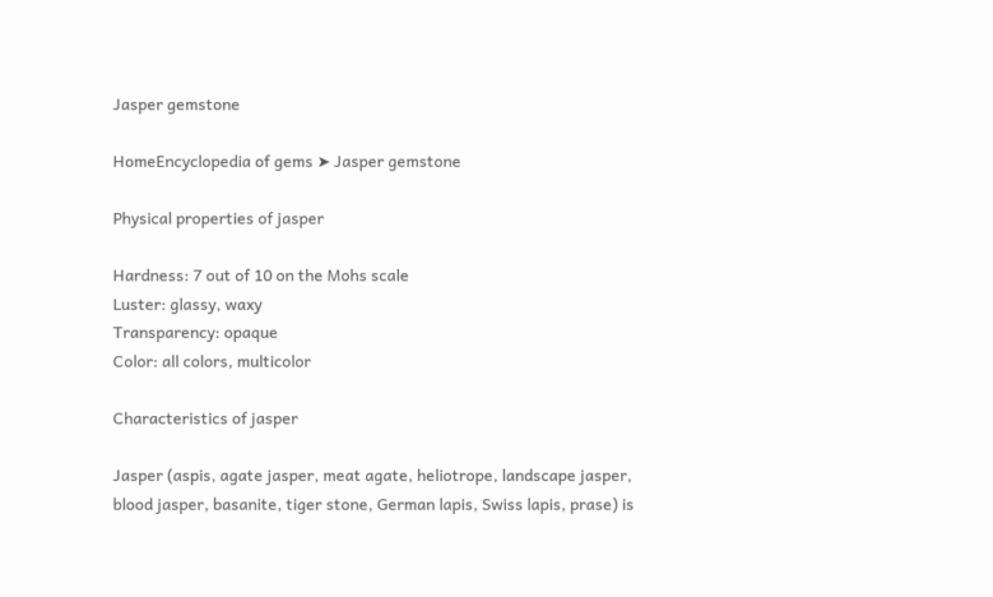Jasper gemstone

HomeEncyclopedia of gems ➤ Jasper gemstone

Physical properties of jasper

Hardness: 7 out of 10 on the Mohs scale
Luster: glassy, waxy
Transparency: opaque
Color: all colors, multicolor

Characteristics of jasper

Jasper (aspis, agate jasper, meat agate, heliotrope, landscape jasper, blood jasper, basanite, tiger stone, German lapis, Swiss lapis, prase) is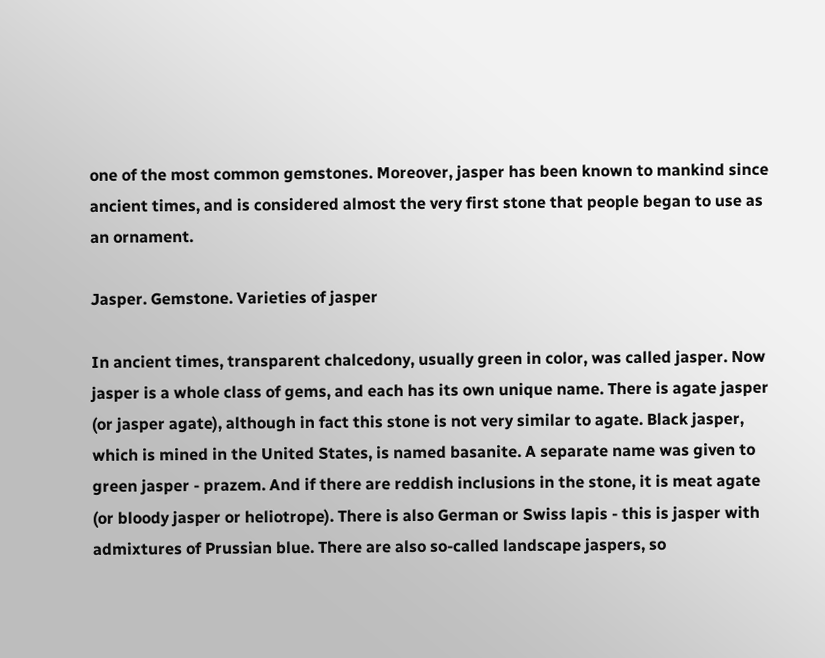one of the most common gemstones. Moreover, jasper has been known to mankind since ancient times, and is considered almost the very first stone that people began to use as an ornament.

Jasper. Gemstone. Varieties of jasper

In ancient times, transparent chalcedony, usually green in color, was called jasper. Now jasper is a whole class of gems, and each has its own unique name. There is agate jasper (or jasper agate), although in fact this stone is not very similar to agate. Black jasper, which is mined in the United States, is named basanite. A separate name was given to green jasper - prazem. And if there are reddish inclusions in the stone, it is meat agate (or bloody jasper or heliotrope). There is also German or Swiss lapis - this is jasper with admixtures of Prussian blue. There are also so-called landscape jaspers, so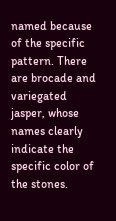named because of the specific pattern. There are brocade and variegated jasper, whose names clearly indicate the specific color of the stones.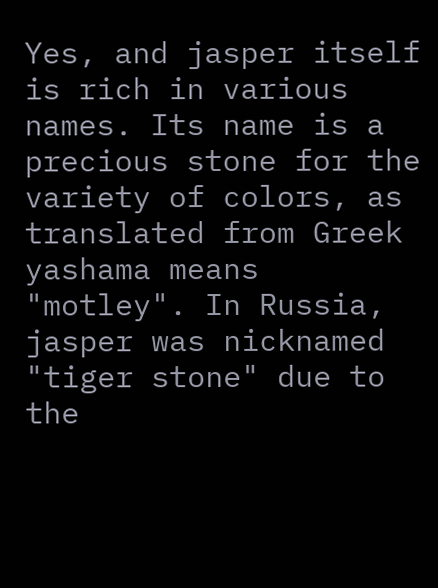Yes, and jasper itself is rich in various names. Its name is a precious stone for the variety of colors, as translated from Greek yashama means "motley". In Russia, jasper was nicknamed "tiger stone" due to the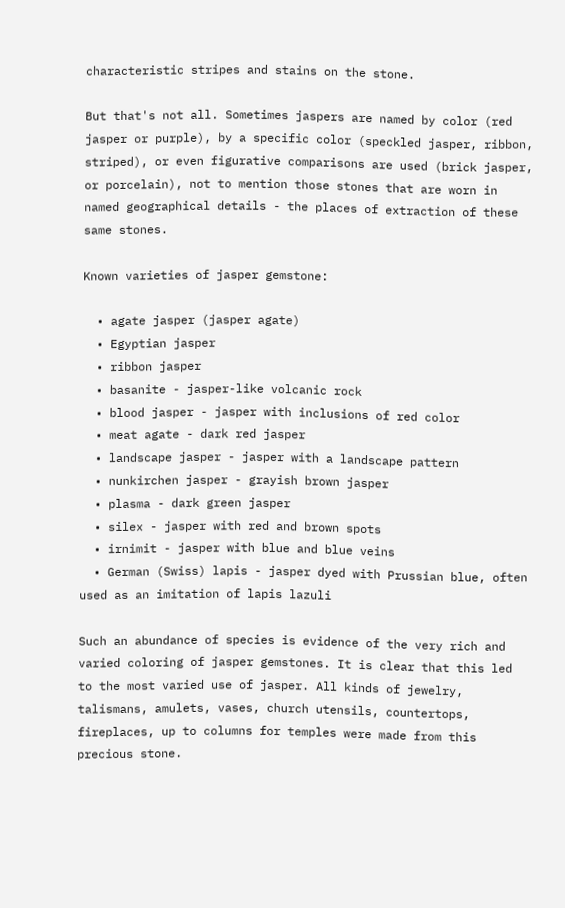characteristic stripes and stains on the stone.

But that's not all. Sometimes jaspers are named by color (red jasper or purple), by a specific color (speckled jasper, ribbon, striped), or even figurative comparisons are used (brick jasper, or porcelain), not to mention those stones that are worn in named geographical details - the places of extraction of these same stones.

Known varieties of jasper gemstone:

  • agate jasper (jasper agate)
  • Egyptian jasper
  • ribbon jasper
  • basanite - jasper-like volcanic rock
  • blood jasper - jasper with inclusions of red color
  • meat agate - dark red jasper
  • landscape jasper - jasper with a landscape pattern
  • nunkirchen jasper - grayish brown jasper
  • plasma - dark green jasper
  • silex - jasper with red and brown spots
  • irnimit - jasper with blue and blue veins
  • German (Swiss) lapis - jasper dyed with Prussian blue, often used as an imitation of lapis lazuli

Such an abundance of species is evidence of the very rich and varied coloring of jasper gemstones. It is clear that this led to the most varied use of jasper. All kinds of jewelry, talismans, amulets, vases, church utensils, countertops, fireplaces, up to columns for temples were made from this precious stone.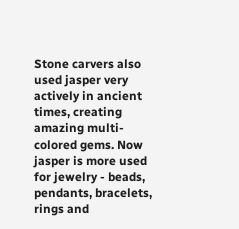Stone carvers also used jasper very actively in ancient times, creating amazing multi-colored gems. Now jasper is more used for jewelry - beads, pendants, bracelets, rings and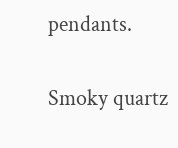pendants.

Smoky quartz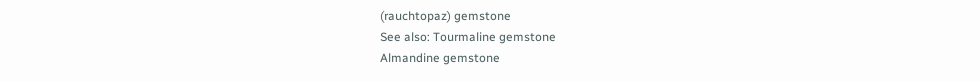(rauchtopaz) gemstone
See also: Tourmaline gemstone
Almandine gemstone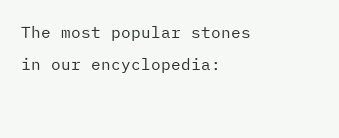The most popular stones in our encyclopedia: